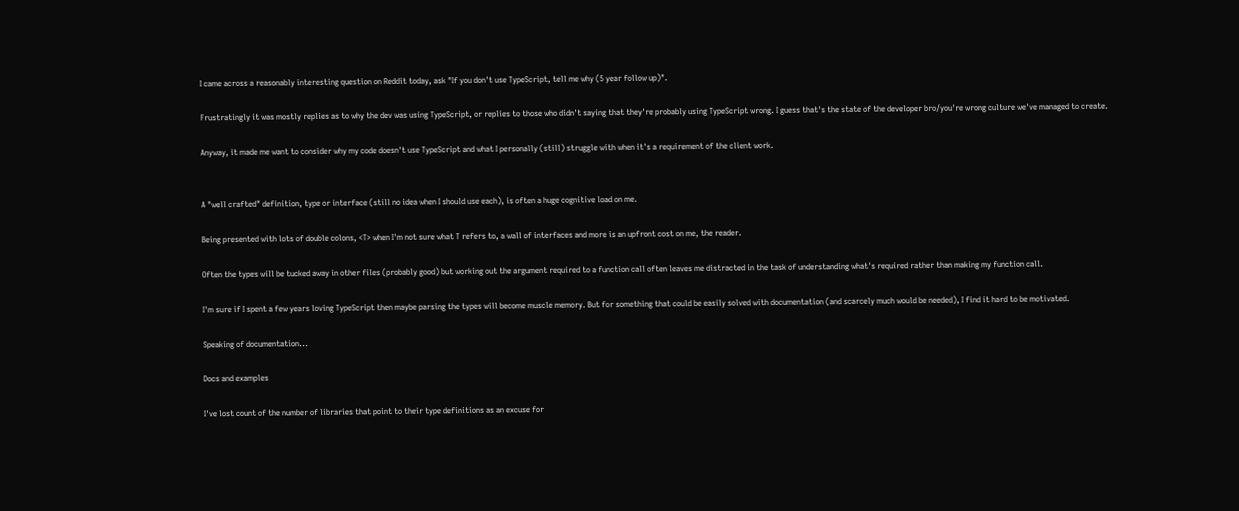I came across a reasonably interesting question on Reddit today, ask "If you don't use TypeScript, tell me why (5 year follow up)".

Frustratingly it was mostly replies as to why the dev was using TypeScript, or replies to those who didn't saying that they're probably using TypeScript wrong. I guess that's the state of the developer bro/you're wrong culture we've managed to create.

Anyway, it made me want to consider why my code doesn't use TypeScript and what I personally (still) struggle with when it's a requirement of the client work.


A "well crafted" definition, type or interface (still no idea when I should use each), is often a huge cognitive load on me.

Being presented with lots of double colons, <T> when I'm not sure what T refers to, a wall of interfaces and more is an upfront cost on me, the reader.

Often the types will be tucked away in other files (probably good) but working out the argument required to a function call often leaves me distracted in the task of understanding what's required rather than making my function call.

I'm sure if I spent a few years loving TypeScript then maybe parsing the types will become muscle memory. But for something that could be easily solved with documentation (and scarcely much would be needed), I find it hard to be motivated.

Speaking of documentation...

Docs and examples

I've lost count of the number of libraries that point to their type definitions as an excuse for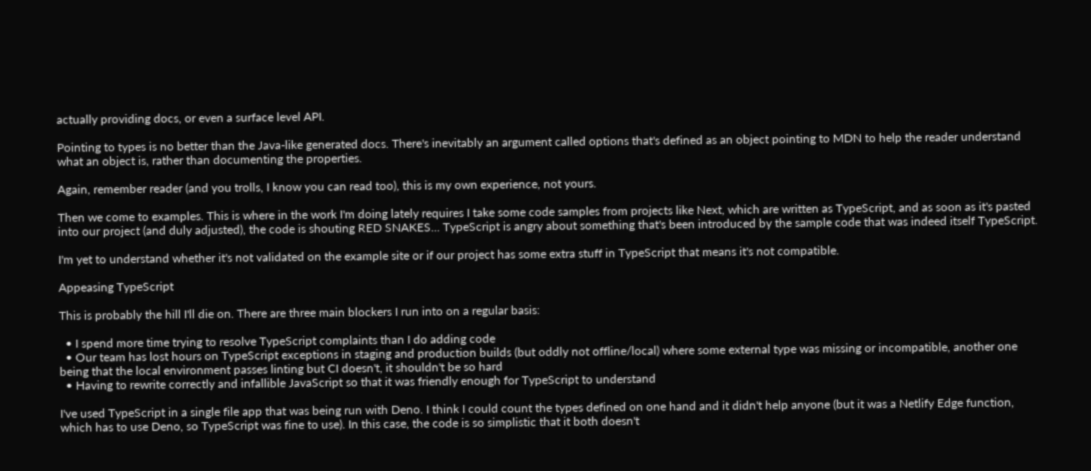actually providing docs, or even a surface level API.

Pointing to types is no better than the Java-like generated docs. There's inevitably an argument called options that's defined as an object pointing to MDN to help the reader understand what an object is, rather than documenting the properties.

Again, remember reader (and you trolls, I know you can read too), this is my own experience, not yours.

Then we come to examples. This is where in the work I'm doing lately requires I take some code samples from projects like Next, which are written as TypeScript, and as soon as it's pasted into our project (and duly adjusted), the code is shouting RED SNAKES... TypeScript is angry about something that's been introduced by the sample code that was indeed itself TypeScript.

I'm yet to understand whether it's not validated on the example site or if our project has some extra stuff in TypeScript that means it's not compatible.

Appeasing TypeScript

This is probably the hill I'll die on. There are three main blockers I run into on a regular basis:

  • I spend more time trying to resolve TypeScript complaints than I do adding code
  • Our team has lost hours on TypeScript exceptions in staging and production builds (but oddly not offline/local) where some external type was missing or incompatible, another one being that the local environment passes linting but CI doesn't, it shouldn't be so hard
  • Having to rewrite correctly and infallible JavaScript so that it was friendly enough for TypeScript to understand

I've used TypeScript in a single file app that was being run with Deno. I think I could count the types defined on one hand and it didn't help anyone (but it was a Netlify Edge function, which has to use Deno, so TypeScript was fine to use). In this case, the code is so simplistic that it both doesn't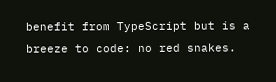benefit from TypeScript but is a breeze to code: no red snakes.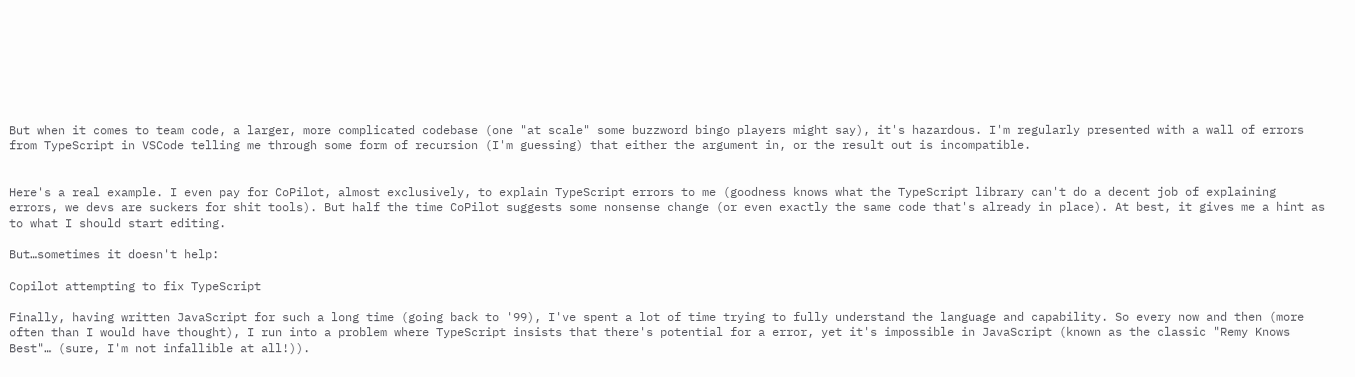But when it comes to team code, a larger, more complicated codebase (one "at scale" some buzzword bingo players might say), it's hazardous. I'm regularly presented with a wall of errors from TypeScript in VSCode telling me through some form of recursion (I'm guessing) that either the argument in, or the result out is incompatible.


Here's a real example. I even pay for CoPilot, almost exclusively, to explain TypeScript errors to me (goodness knows what the TypeScript library can't do a decent job of explaining errors, we devs are suckers for shit tools). But half the time CoPilot suggests some nonsense change (or even exactly the same code that's already in place). At best, it gives me a hint as to what I should start editing.

But…sometimes it doesn't help:

Copilot attempting to fix TypeScript

Finally, having written JavaScript for such a long time (going back to '99), I've spent a lot of time trying to fully understand the language and capability. So every now and then (more often than I would have thought), I run into a problem where TypeScript insists that there's potential for a error, yet it's impossible in JavaScript (known as the classic "Remy Knows Best"… (sure, I'm not infallible at all!)).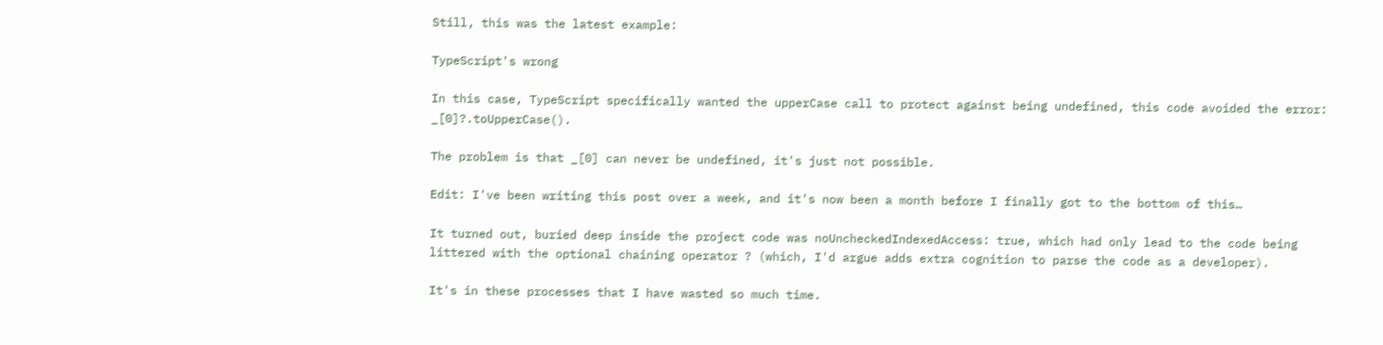Still, this was the latest example:

TypeScript's wrong

In this case, TypeScript specifically wanted the upperCase call to protect against being undefined, this code avoided the error: _[0]?.toUpperCase().

The problem is that _[0] can never be undefined, it's just not possible.

Edit: I've been writing this post over a week, and it's now been a month before I finally got to the bottom of this…

It turned out, buried deep inside the project code was noUncheckedIndexedAccess: true, which had only lead to the code being littered with the optional chaining operator ? (which, I'd argue adds extra cognition to parse the code as a developer).

It's in these processes that I have wasted so much time.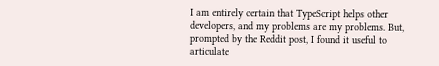I am entirely certain that TypeScript helps other developers, and my problems are my problems. But, prompted by the Reddit post, I found it useful to articulate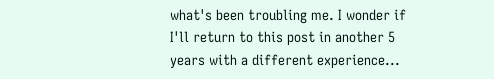what's been troubling me. I wonder if I'll return to this post in another 5 years with a different experience...